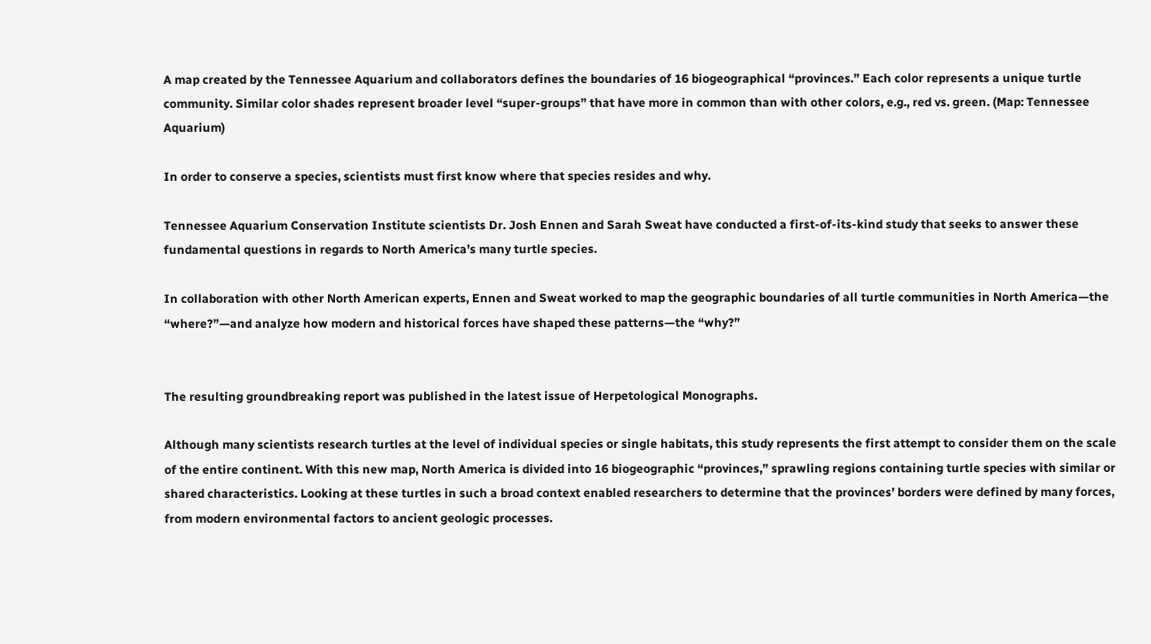A map created by the Tennessee Aquarium and collaborators defines the boundaries of 16 biogeographical “provinces.” Each color represents a unique turtle community. Similar color shades represent broader level “super-groups” that have more in common than with other colors, e.g., red vs. green. (Map: Tennessee Aquarium)

In order to conserve a species, scientists must first know where that species resides and why.

Tennessee Aquarium Conservation Institute scientists Dr. Josh Ennen and Sarah Sweat have conducted a first-of-its-kind study that seeks to answer these fundamental questions in regards to North America’s many turtle species.

In collaboration with other North American experts, Ennen and Sweat worked to map the geographic boundaries of all turtle communities in North America—the “where?”—and analyze how modern and historical forces have shaped these patterns—the “why?”


The resulting groundbreaking report was published in the latest issue of Herpetological Monographs.

Although many scientists research turtles at the level of individual species or single habitats, this study represents the first attempt to consider them on the scale of the entire continent. With this new map, North America is divided into 16 biogeographic “provinces,” sprawling regions containing turtle species with similar or shared characteristics. Looking at these turtles in such a broad context enabled researchers to determine that the provinces’ borders were defined by many forces, from modern environmental factors to ancient geologic processes.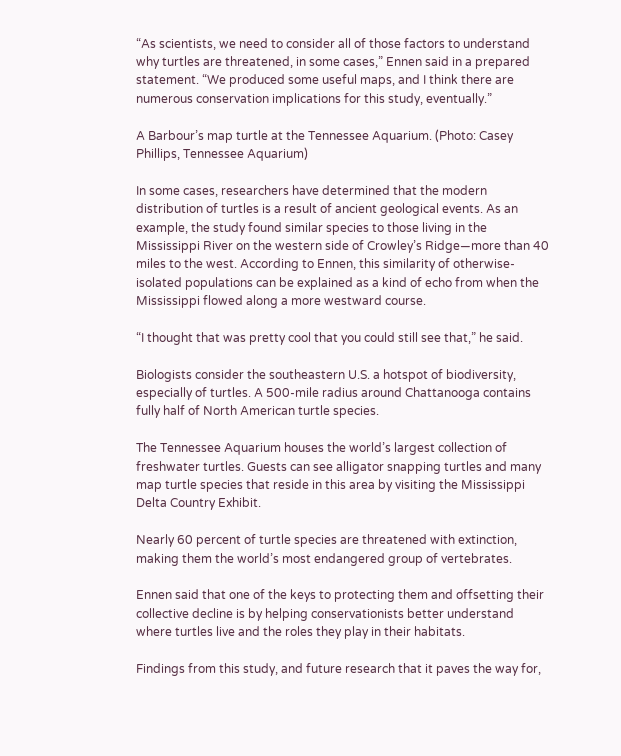“As scientists, we need to consider all of those factors to understand why turtles are threatened, in some cases,” Ennen said in a prepared statement. “We produced some useful maps, and I think there are numerous conservation implications for this study, eventually.”

A Barbour’s map turtle at the Tennessee Aquarium. (Photo: Casey Phillips, Tennessee Aquarium)

In some cases, researchers have determined that the modern distribution of turtles is a result of ancient geological events. As an example, the study found similar species to those living in the Mississippi River on the western side of Crowley’s Ridge—more than 40 miles to the west. According to Ennen, this similarity of otherwise-isolated populations can be explained as a kind of echo from when the Mississippi flowed along a more westward course.

“I thought that was pretty cool that you could still see that,” he said.

Biologists consider the southeastern U.S. a hotspot of biodiversity, especially of turtles. A 500-mile radius around Chattanooga contains fully half of North American turtle species.

The Tennessee Aquarium houses the world’s largest collection of freshwater turtles. Guests can see alligator snapping turtles and many map turtle species that reside in this area by visiting the Mississippi Delta Country Exhibit.

Nearly 60 percent of turtle species are threatened with extinction, making them the world’s most endangered group of vertebrates.

Ennen said that one of the keys to protecting them and offsetting their collective decline is by helping conservationists better understand where turtles live and the roles they play in their habitats.

Findings from this study, and future research that it paves the way for,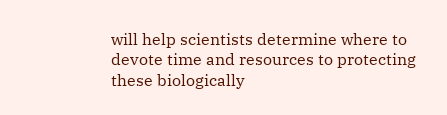will help scientists determine where to devote time and resources to protecting these biologically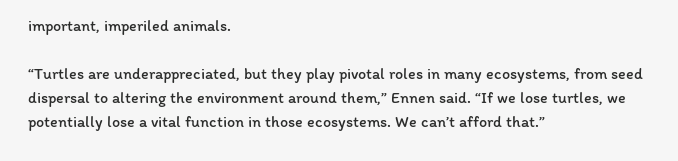important, imperiled animals.

“Turtles are underappreciated, but they play pivotal roles in many ecosystems, from seed dispersal to altering the environment around them,” Ennen said. “If we lose turtles, we potentially lose a vital function in those ecosystems. We can’t afford that.”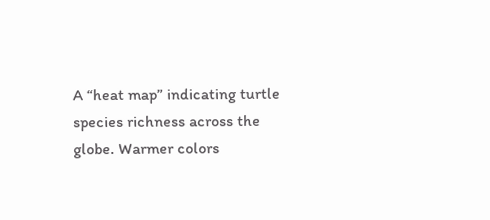A “heat map” indicating turtle species richness across the globe. Warmer colors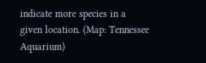indicate more species in a given location. (Map: Tennessee Aquarium)